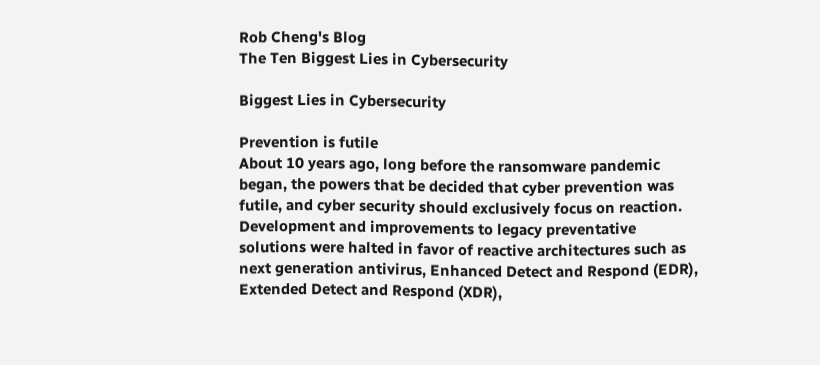Rob Cheng's Blog
The Ten Biggest Lies in Cybersecurity

Biggest Lies in Cybersecurity

Prevention is futile
About 10 years ago, long before the ransomware pandemic began, the powers that be decided that cyber prevention was futile, and cyber security should exclusively focus on reaction. Development and improvements to legacy preventative solutions were halted in favor of reactive architectures such as next generation antivirus, Enhanced Detect and Respond (EDR), Extended Detect and Respond (XDR),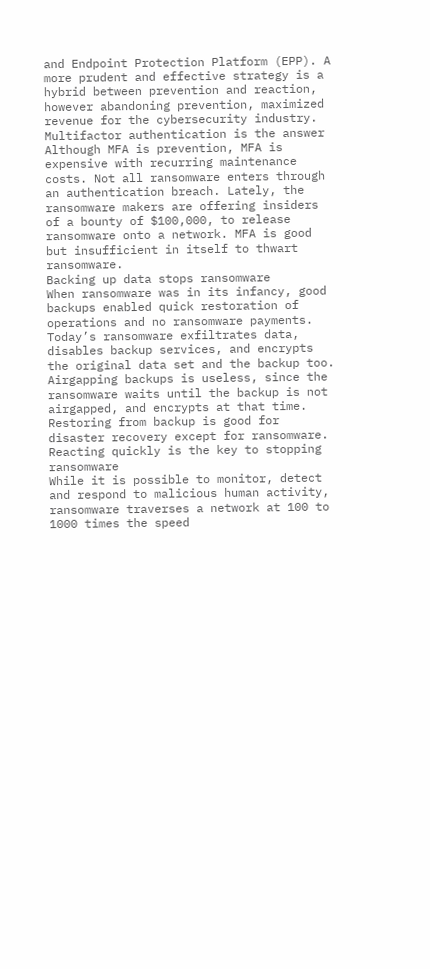and Endpoint Protection Platform (EPP). A more prudent and effective strategy is a hybrid between prevention and reaction, however abandoning prevention, maximized revenue for the cybersecurity industry.
Multifactor authentication is the answer
Although MFA is prevention, MFA is expensive with recurring maintenance costs. Not all ransomware enters through an authentication breach. Lately, the ransomware makers are offering insiders of a bounty of $100,000, to release ransomware onto a network. MFA is good but insufficient in itself to thwart ransomware.
Backing up data stops ransomware
When ransomware was in its infancy, good backups enabled quick restoration of operations and no ransomware payments. Today’s ransomware exfiltrates data, disables backup services, and encrypts the original data set and the backup too. Airgapping backups is useless, since the ransomware waits until the backup is not airgapped, and encrypts at that time. Restoring from backup is good for disaster recovery except for ransomware.
Reacting quickly is the key to stopping ransomware
While it is possible to monitor, detect and respond to malicious human activity, ransomware traverses a network at 100 to 1000 times the speed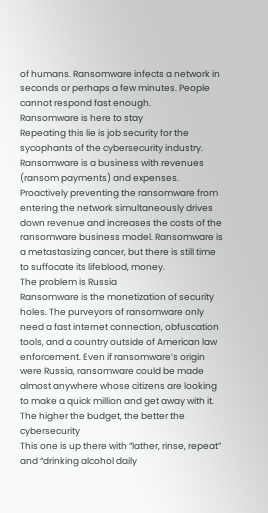of humans. Ransomware infects a network in seconds or perhaps a few minutes. People cannot respond fast enough.
Ransomware is here to stay
Repeating this lie is job security for the sycophants of the cybersecurity industry. Ransomware is a business with revenues (ransom payments) and expenses. Proactively preventing the ransomware from entering the network simultaneously drives down revenue and increases the costs of the ransomware business model. Ransomware is a metastasizing cancer, but there is still time to suffocate its lifeblood, money.
The problem is Russia
Ransomware is the monetization of security holes. The purveyors of ransomware only need a fast internet connection, obfuscation tools, and a country outside of American law enforcement. Even if ransomware’s origin were Russia, ransomware could be made almost anywhere whose citizens are looking to make a quick million and get away with it.
The higher the budget, the better the cybersecurity
This one is up there with “lather, rinse, repeat” and “drinking alcohol daily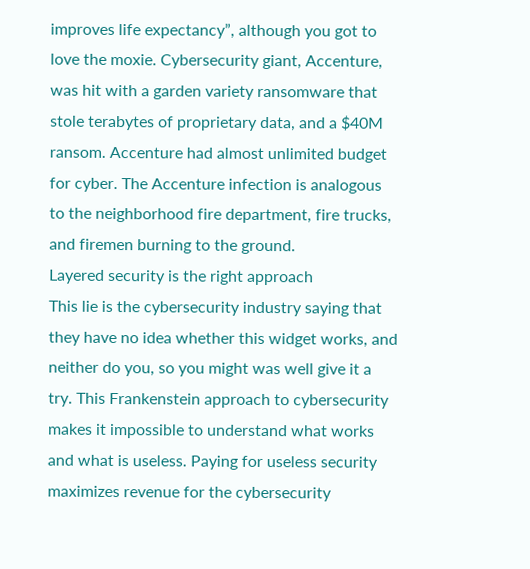improves life expectancy”, although you got to love the moxie. Cybersecurity giant, Accenture, was hit with a garden variety ransomware that stole terabytes of proprietary data, and a $40M ransom. Accenture had almost unlimited budget for cyber. The Accenture infection is analogous to the neighborhood fire department, fire trucks, and firemen burning to the ground.
Layered security is the right approach
This lie is the cybersecurity industry saying that they have no idea whether this widget works, and neither do you, so you might was well give it a try. This Frankenstein approach to cybersecurity makes it impossible to understand what works and what is useless. Paying for useless security maximizes revenue for the cybersecurity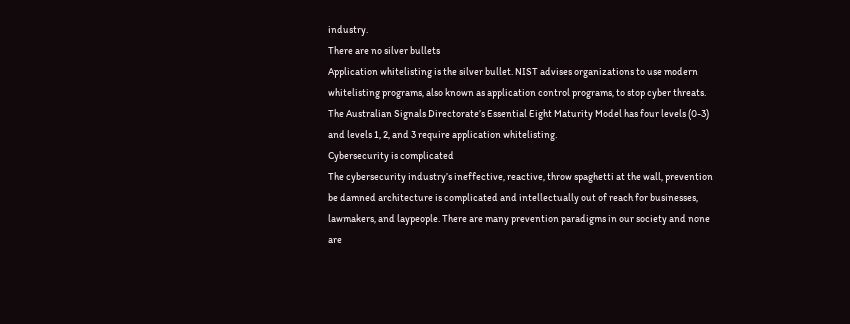industry.
There are no silver bullets
Application whitelisting is the silver bullet. NIST advises organizations to use modern whitelisting programs, also known as application control programs, to stop cyber threats. The Australian Signals Directorate’s Essential Eight Maturity Model has four levels (0-3) and levels 1, 2, and 3 require application whitelisting.
Cybersecurity is complicated
The cybersecurity industry’s ineffective, reactive, throw spaghetti at the wall, prevention be damned architecture is complicated and intellectually out of reach for businesses, lawmakers, and laypeople. There are many prevention paradigms in our society and none are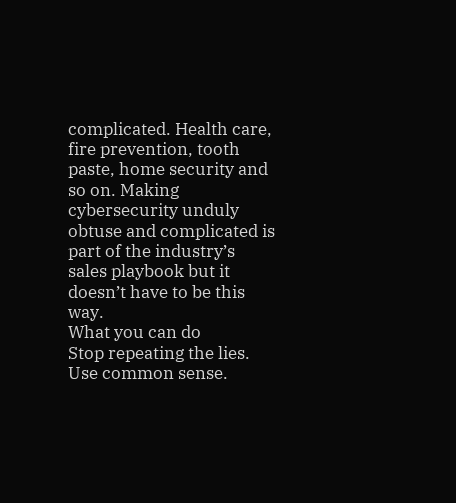complicated. Health care, fire prevention, tooth paste, home security and so on. Making cybersecurity unduly obtuse and complicated is part of the industry’s sales playbook but it doesn’t have to be this way.
What you can do
Stop repeating the lies. Use common sense.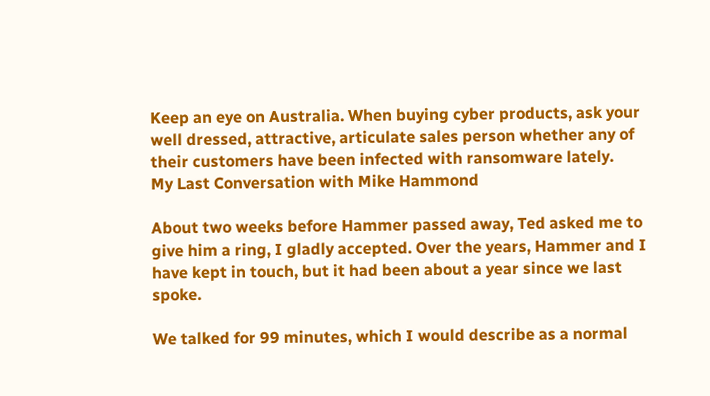Keep an eye on Australia. When buying cyber products, ask your well dressed, attractive, articulate sales person whether any of their customers have been infected with ransomware lately.
My Last Conversation with Mike Hammond

About two weeks before Hammer passed away, Ted asked me to give him a ring, I gladly accepted. Over the years, Hammer and I have kept in touch, but it had been about a year since we last spoke.

We talked for 99 minutes, which I would describe as a normal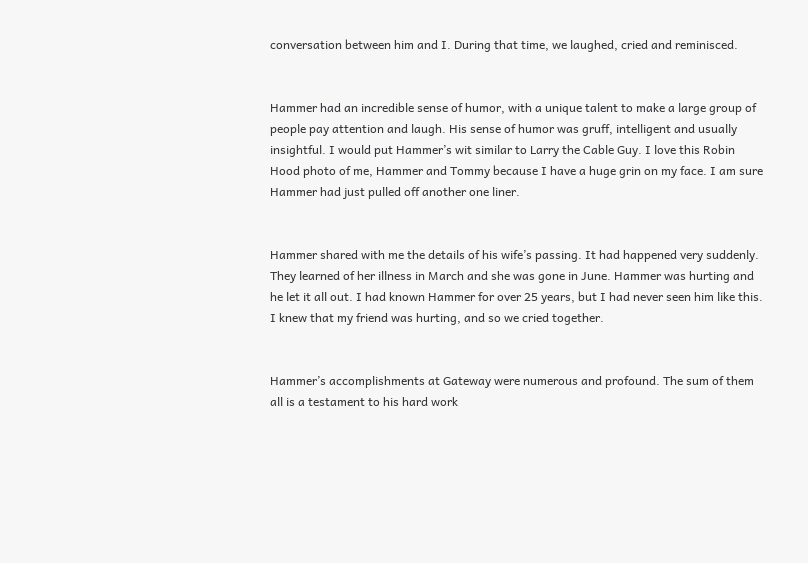conversation between him and I. During that time, we laughed, cried and reminisced.


Hammer had an incredible sense of humor, with a unique talent to make a large group of people pay attention and laugh. His sense of humor was gruff, intelligent and usually insightful. I would put Hammer’s wit similar to Larry the Cable Guy. I love this Robin Hood photo of me, Hammer and Tommy because I have a huge grin on my face. I am sure Hammer had just pulled off another one liner.


Hammer shared with me the details of his wife’s passing. It had happened very suddenly. They learned of her illness in March and she was gone in June. Hammer was hurting and he let it all out. I had known Hammer for over 25 years, but I had never seen him like this. I knew that my friend was hurting, and so we cried together.


Hammer’s accomplishments at Gateway were numerous and profound. The sum of them all is a testament to his hard work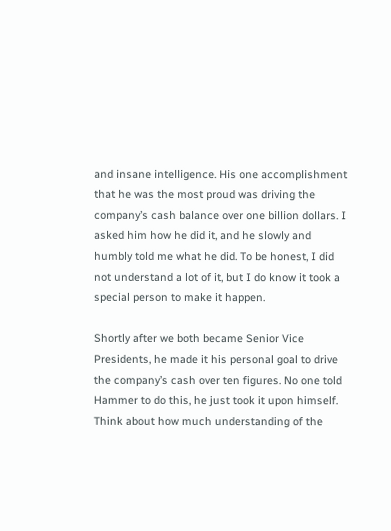and insane intelligence. His one accomplishment that he was the most proud was driving the company’s cash balance over one billion dollars. I asked him how he did it, and he slowly and humbly told me what he did. To be honest, I did not understand a lot of it, but I do know it took a special person to make it happen.

Shortly after we both became Senior Vice Presidents, he made it his personal goal to drive the company’s cash over ten figures. No one told Hammer to do this, he just took it upon himself. Think about how much understanding of the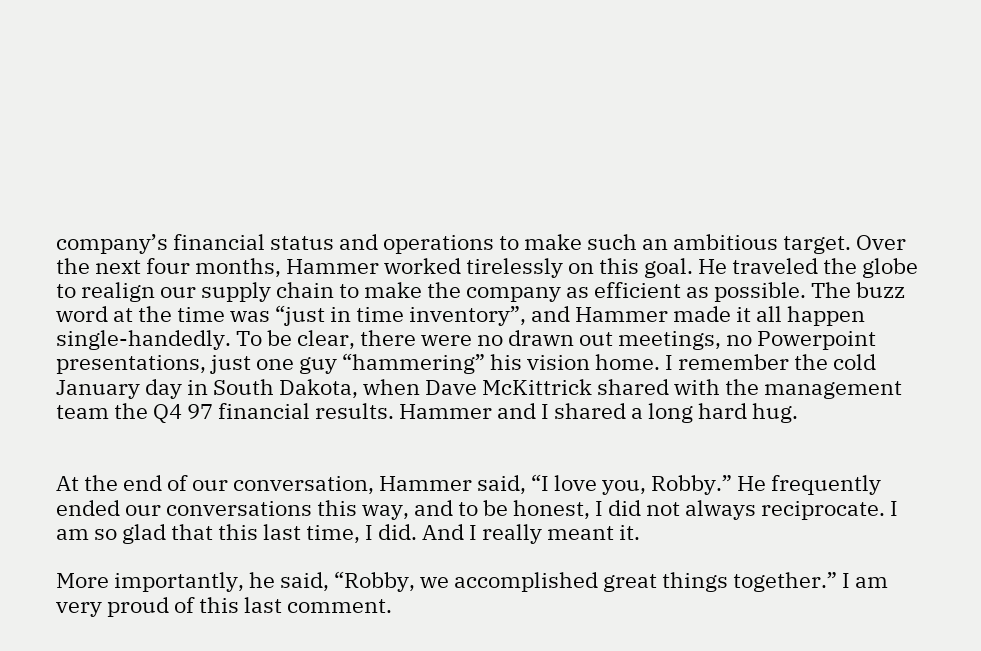company’s financial status and operations to make such an ambitious target. Over the next four months, Hammer worked tirelessly on this goal. He traveled the globe to realign our supply chain to make the company as efficient as possible. The buzz word at the time was “just in time inventory”, and Hammer made it all happen single-handedly. To be clear, there were no drawn out meetings, no Powerpoint presentations, just one guy “hammering” his vision home. I remember the cold January day in South Dakota, when Dave McKittrick shared with the management team the Q4 97 financial results. Hammer and I shared a long hard hug.


At the end of our conversation, Hammer said, “I love you, Robby.” He frequently ended our conversations this way, and to be honest, I did not always reciprocate. I am so glad that this last time, I did. And I really meant it.

More importantly, he said, “Robby, we accomplished great things together.” I am very proud of this last comment.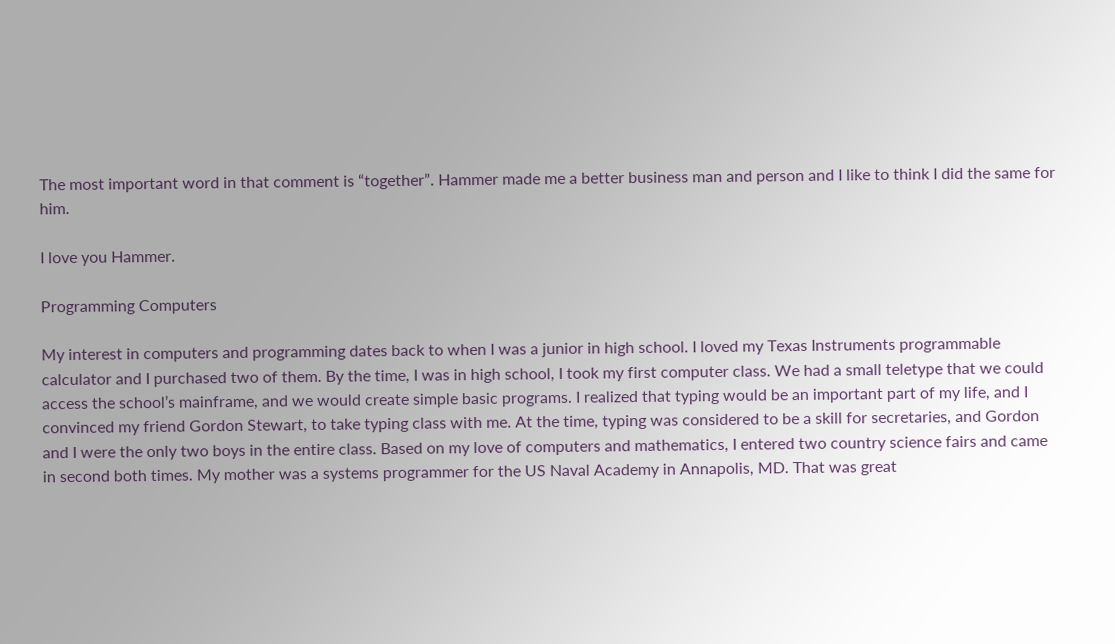The most important word in that comment is “together”. Hammer made me a better business man and person and I like to think I did the same for him.

I love you Hammer.

Programming Computers

My interest in computers and programming dates back to when I was a junior in high school. I loved my Texas Instruments programmable calculator and I purchased two of them. By the time, I was in high school, I took my first computer class. We had a small teletype that we could access the school’s mainframe, and we would create simple basic programs. I realized that typing would be an important part of my life, and I convinced my friend Gordon Stewart, to take typing class with me. At the time, typing was considered to be a skill for secretaries, and Gordon and I were the only two boys in the entire class. Based on my love of computers and mathematics, I entered two country science fairs and came in second both times. My mother was a systems programmer for the US Naval Academy in Annapolis, MD. That was great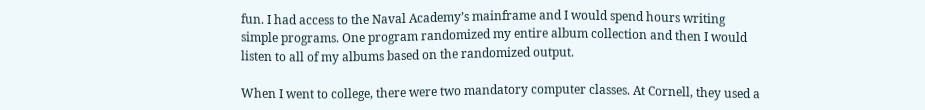fun. I had access to the Naval Academy’s mainframe and I would spend hours writing simple programs. One program randomized my entire album collection and then I would listen to all of my albums based on the randomized output.

When I went to college, there were two mandatory computer classes. At Cornell, they used a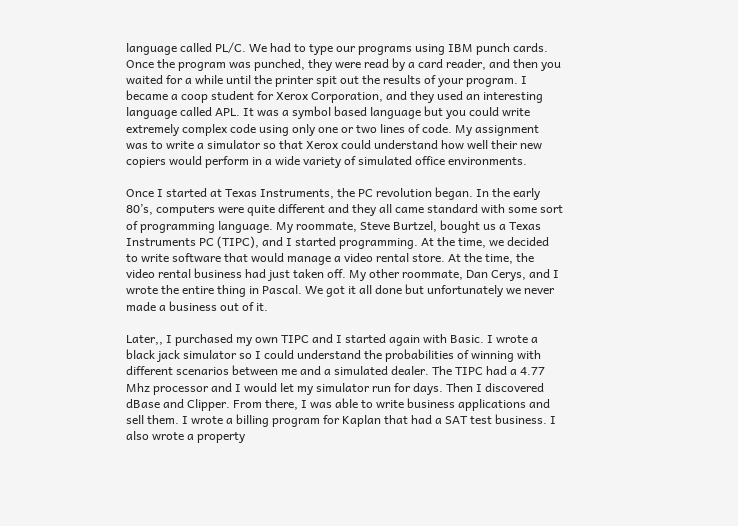language called PL/C. We had to type our programs using IBM punch cards. Once the program was punched, they were read by a card reader, and then you waited for a while until the printer spit out the results of your program. I became a coop student for Xerox Corporation, and they used an interesting language called APL. It was a symbol based language but you could write extremely complex code using only one or two lines of code. My assignment was to write a simulator so that Xerox could understand how well their new copiers would perform in a wide variety of simulated office environments.

Once I started at Texas Instruments, the PC revolution began. In the early 80’s, computers were quite different and they all came standard with some sort of programming language. My roommate, Steve Burtzel, bought us a Texas Instruments PC (TIPC), and I started programming. At the time, we decided to write software that would manage a video rental store. At the time, the video rental business had just taken off. My other roommate, Dan Cerys, and I wrote the entire thing in Pascal. We got it all done but unfortunately we never made a business out of it.

Later,, I purchased my own TIPC and I started again with Basic. I wrote a black jack simulator so I could understand the probabilities of winning with different scenarios between me and a simulated dealer. The TIPC had a 4.77 Mhz processor and I would let my simulator run for days. Then I discovered dBase and Clipper. From there, I was able to write business applications and sell them. I wrote a billing program for Kaplan that had a SAT test business. I also wrote a property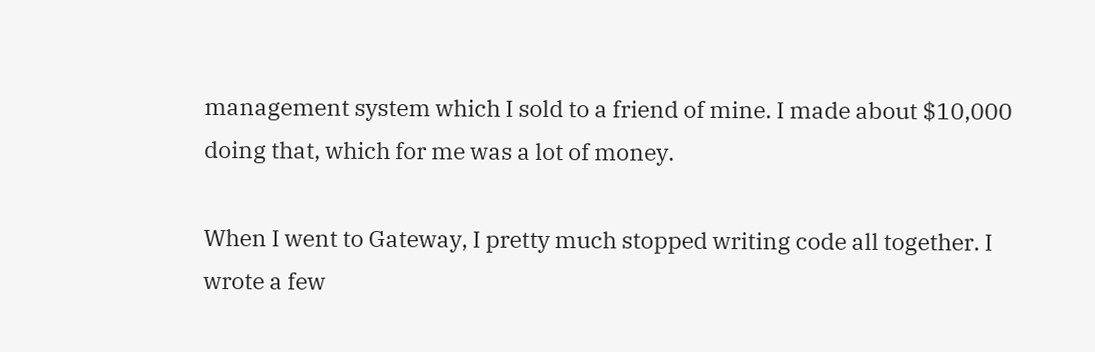management system which I sold to a friend of mine. I made about $10,000 doing that, which for me was a lot of money.

When I went to Gateway, I pretty much stopped writing code all together. I wrote a few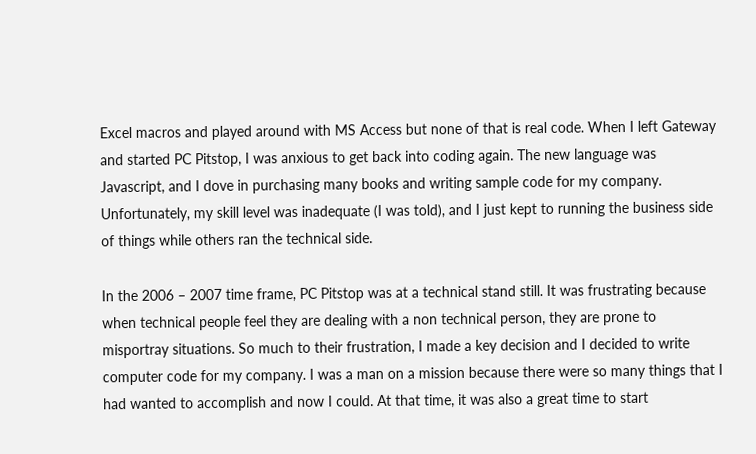Excel macros and played around with MS Access but none of that is real code. When I left Gateway and started PC Pitstop, I was anxious to get back into coding again. The new language was Javascript, and I dove in purchasing many books and writing sample code for my company. Unfortunately, my skill level was inadequate (I was told), and I just kept to running the business side of things while others ran the technical side.

In the 2006 – 2007 time frame, PC Pitstop was at a technical stand still. It was frustrating because when technical people feel they are dealing with a non technical person, they are prone to misportray situations. So much to their frustration, I made a key decision and I decided to write computer code for my company. I was a man on a mission because there were so many things that I had wanted to accomplish and now I could. At that time, it was also a great time to start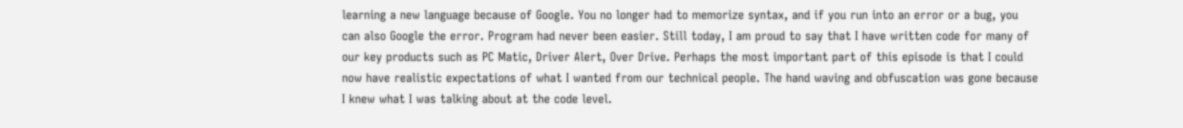learning a new language because of Google. You no longer had to memorize syntax, and if you run into an error or a bug, you can also Google the error. Program had never been easier. Still today, I am proud to say that I have written code for many of our key products such as PC Matic, Driver Alert, Over Drive. Perhaps the most important part of this episode is that I could now have realistic expectations of what I wanted from our technical people. The hand waving and obfuscation was gone because I knew what I was talking about at the code level.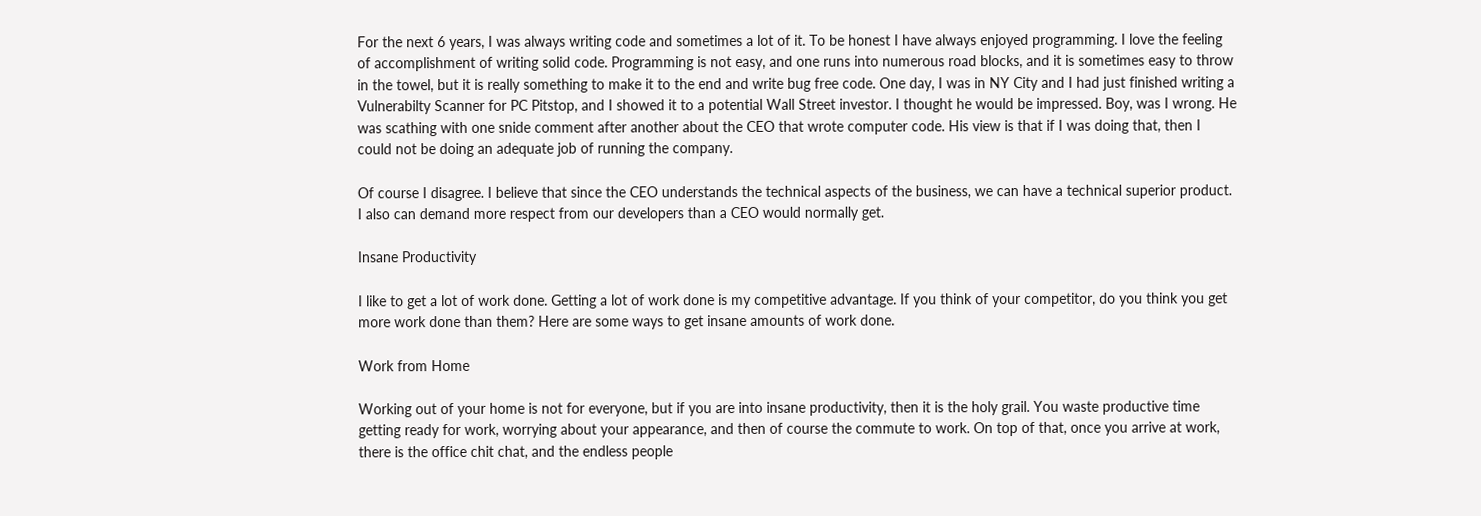For the next 6 years, I was always writing code and sometimes a lot of it. To be honest I have always enjoyed programming. I love the feeling of accomplishment of writing solid code. Programming is not easy, and one runs into numerous road blocks, and it is sometimes easy to throw in the towel, but it is really something to make it to the end and write bug free code. One day, I was in NY City and I had just finished writing a Vulnerabilty Scanner for PC Pitstop, and I showed it to a potential Wall Street investor. I thought he would be impressed. Boy, was I wrong. He was scathing with one snide comment after another about the CEO that wrote computer code. His view is that if I was doing that, then I could not be doing an adequate job of running the company.

Of course I disagree. I believe that since the CEO understands the technical aspects of the business, we can have a technical superior product. I also can demand more respect from our developers than a CEO would normally get.

Insane Productivity

I like to get a lot of work done. Getting a lot of work done is my competitive advantage. If you think of your competitor, do you think you get more work done than them? Here are some ways to get insane amounts of work done.

Work from Home

Working out of your home is not for everyone, but if you are into insane productivity, then it is the holy grail. You waste productive time getting ready for work, worrying about your appearance, and then of course the commute to work. On top of that, once you arrive at work, there is the office chit chat, and the endless people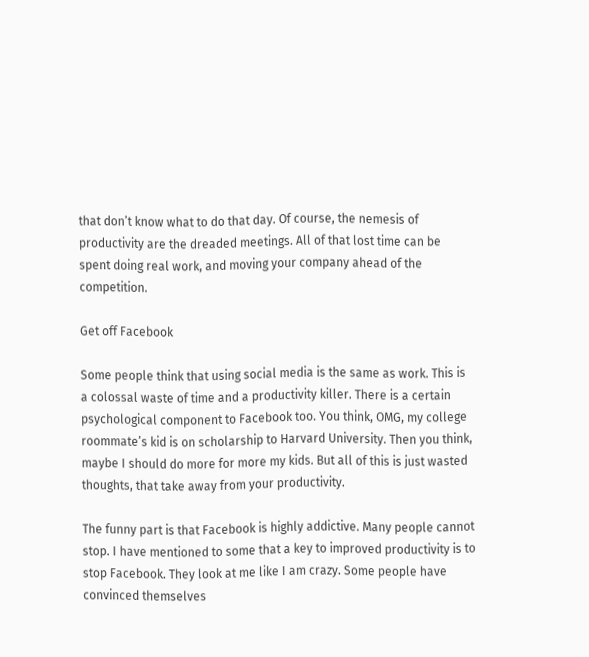that don’t know what to do that day. Of course, the nemesis of productivity are the dreaded meetings. All of that lost time can be spent doing real work, and moving your company ahead of the competition.

Get off Facebook

Some people think that using social media is the same as work. This is a colossal waste of time and a productivity killer. There is a certain psychological component to Facebook too. You think, OMG, my college roommate’s kid is on scholarship to Harvard University. Then you think, maybe I should do more for more my kids. But all of this is just wasted thoughts, that take away from your productivity.

The funny part is that Facebook is highly addictive. Many people cannot stop. I have mentioned to some that a key to improved productivity is to stop Facebook. They look at me like I am crazy. Some people have convinced themselves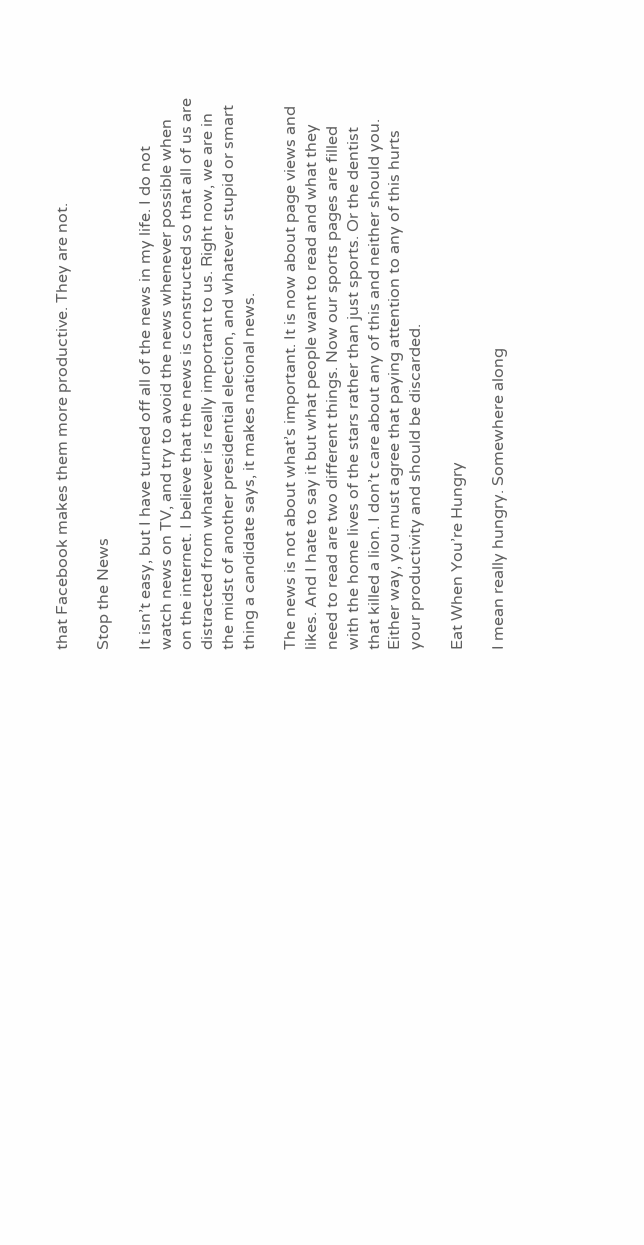that Facebook makes them more productive. They are not.

Stop the News

It isn’t easy, but I have turned off all of the news in my life. I do not watch news on TV, and try to avoid the news whenever possible when on the internet. I believe that the news is constructed so that all of us are distracted from whatever is really important to us. Right now, we are in the midst of another presidential election, and whatever stupid or smart thing a candidate says, it makes national news.

The news is not about what’s important. It is now about page views and likes. And I hate to say it but what people want to read and what they need to read are two different things. Now our sports pages are filled with the home lives of the stars rather than just sports. Or the dentist that killed a lion. I don’t care about any of this and neither should you. Either way, you must agree that paying attention to any of this hurts your productivity and should be discarded.

Eat When You’re Hungry

I mean really hungry. Somewhere along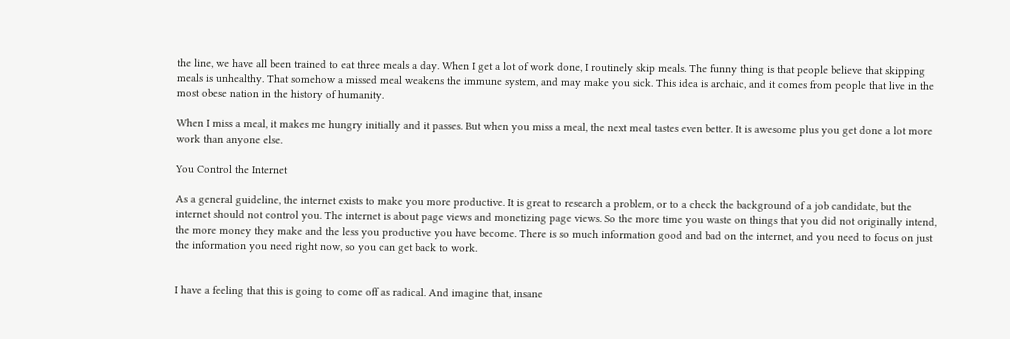the line, we have all been trained to eat three meals a day. When I get a lot of work done, I routinely skip meals. The funny thing is that people believe that skipping meals is unhealthy. That somehow a missed meal weakens the immune system, and may make you sick. This idea is archaic, and it comes from people that live in the most obese nation in the history of humanity.

When I miss a meal, it makes me hungry initially and it passes. But when you miss a meal, the next meal tastes even better. It is awesome plus you get done a lot more work than anyone else.

You Control the Internet

As a general guideline, the internet exists to make you more productive. It is great to research a problem, or to a check the background of a job candidate, but the internet should not control you. The internet is about page views and monetizing page views. So the more time you waste on things that you did not originally intend, the more money they make and the less you productive you have become. There is so much information good and bad on the internet, and you need to focus on just the information you need right now, so you can get back to work.


I have a feeling that this is going to come off as radical. And imagine that, insane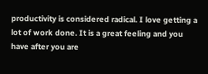productivity is considered radical. I love getting a lot of work done. It is a great feeling and you have after you are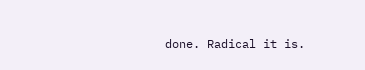done. Radical it is.